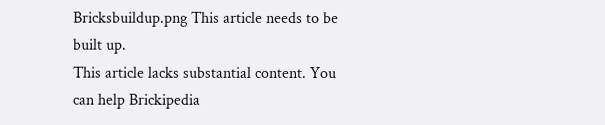Bricksbuildup.png This article needs to be built up.
This article lacks substantial content. You can help Brickipedia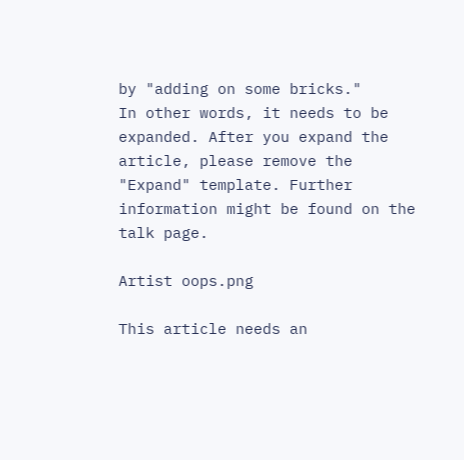by "adding on some bricks."
In other words, it needs to be expanded. After you expand the article, please remove the "Expand" template. Further information might be found on the talk page.

Artist oops.png

This article needs an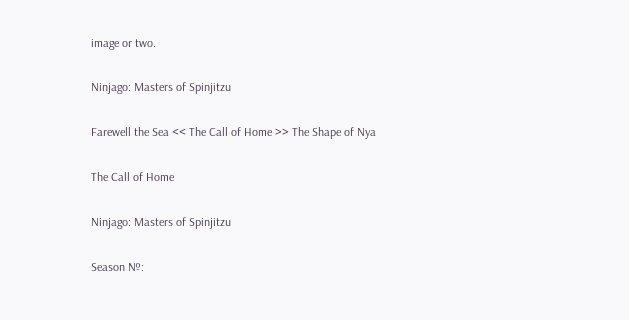image or two.

Ninjago: Masters of Spinjitzu

Farewell the Sea << The Call of Home >> The Shape of Nya

The Call of Home

Ninjago: Masters of Spinjitzu

Season №: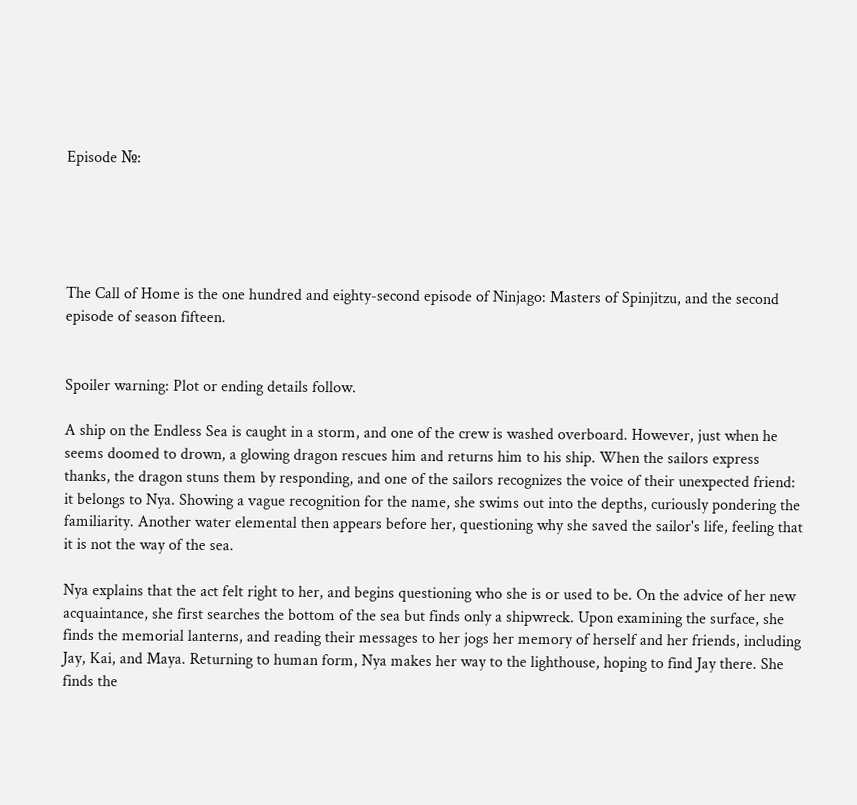Episode №:





The Call of Home is the one hundred and eighty-second episode of Ninjago: Masters of Spinjitzu, and the second episode of season fifteen.


Spoiler warning: Plot or ending details follow.

A ship on the Endless Sea is caught in a storm, and one of the crew is washed overboard. However, just when he seems doomed to drown, a glowing dragon rescues him and returns him to his ship. When the sailors express thanks, the dragon stuns them by responding, and one of the sailors recognizes the voice of their unexpected friend: it belongs to Nya. Showing a vague recognition for the name, she swims out into the depths, curiously pondering the familiarity. Another water elemental then appears before her, questioning why she saved the sailor's life, feeling that it is not the way of the sea.

Nya explains that the act felt right to her, and begins questioning who she is or used to be. On the advice of her new acquaintance, she first searches the bottom of the sea but finds only a shipwreck. Upon examining the surface, she finds the memorial lanterns, and reading their messages to her jogs her memory of herself and her friends, including Jay, Kai, and Maya. Returning to human form, Nya makes her way to the lighthouse, hoping to find Jay there. She finds the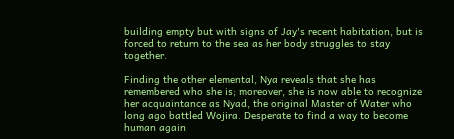building empty but with signs of Jay's recent habitation, but is forced to return to the sea as her body struggles to stay together.

Finding the other elemental, Nya reveals that she has remembered who she is; moreover, she is now able to recognize her acquaintance as Nyad, the original Master of Water who long ago battled Wojira. Desperate to find a way to become human again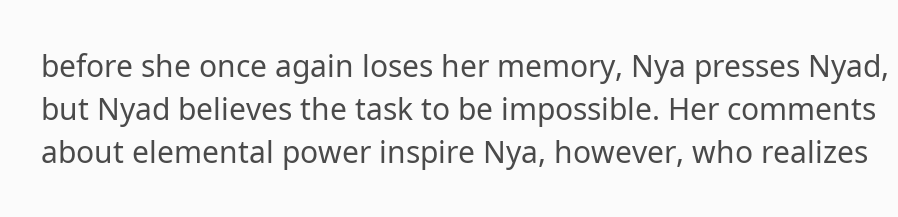before she once again loses her memory, Nya presses Nyad, but Nyad believes the task to be impossible. Her comments about elemental power inspire Nya, however, who realizes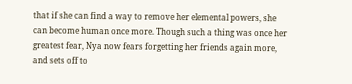that if she can find a way to remove her elemental powers, she can become human once more. Though such a thing was once her greatest fear, Nya now fears forgetting her friends again more, and sets off to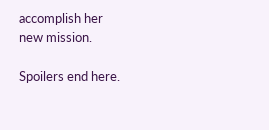accomplish her new mission.

Spoilers end here.